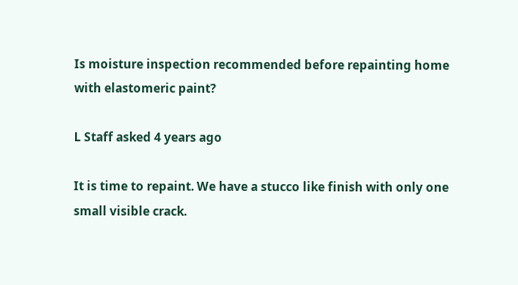Is moisture inspection recommended before repainting home with elastomeric paint?

L Staff asked 4 years ago

It is time to repaint. We have a stucco like finish with only one small visible crack.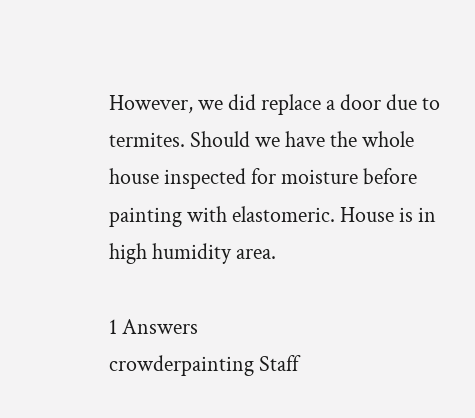However, we did replace a door due to termites. Should we have the whole house inspected for moisture before painting with elastomeric. House is in high humidity area.

1 Answers
crowderpainting Staff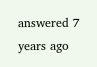answered 7 years ago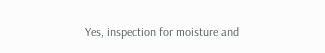Yes, inspection for moisture and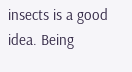insects is a good idea. Being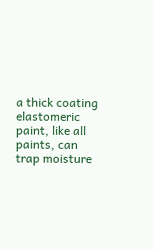a thick coating elastomeric paint, like all paints, can trap moisture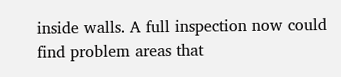inside walls. A full inspection now could find problem areas that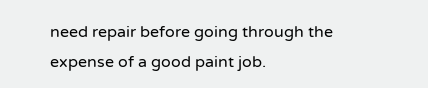need repair before going through the expense of a good paint job.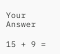Your Answer

15 + 9 =